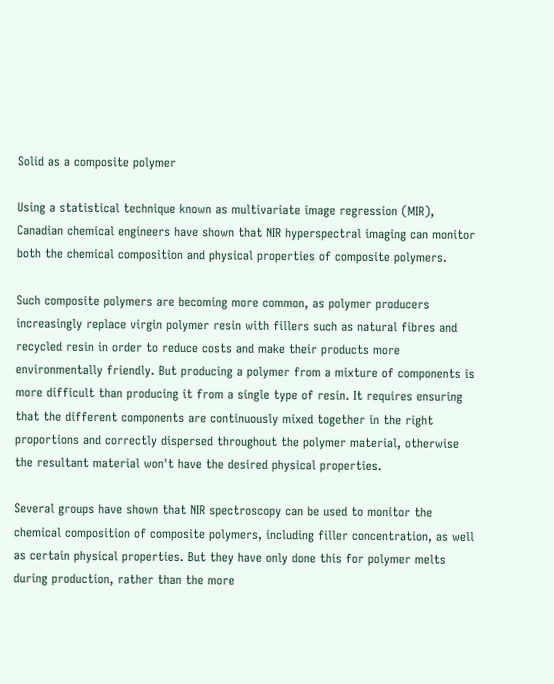Solid as a composite polymer

Using a statistical technique known as multivariate image regression (MIR), Canadian chemical engineers have shown that NIR hyperspectral imaging can monitor both the chemical composition and physical properties of composite polymers.

Such composite polymers are becoming more common, as polymer producers increasingly replace virgin polymer resin with fillers such as natural fibres and recycled resin in order to reduce costs and make their products more environmentally friendly. But producing a polymer from a mixture of components is more difficult than producing it from a single type of resin. It requires ensuring that the different components are continuously mixed together in the right proportions and correctly dispersed throughout the polymer material, otherwise the resultant material won't have the desired physical properties.

Several groups have shown that NIR spectroscopy can be used to monitor the chemical composition of composite polymers, including filler concentration, as well as certain physical properties. But they have only done this for polymer melts during production, rather than the more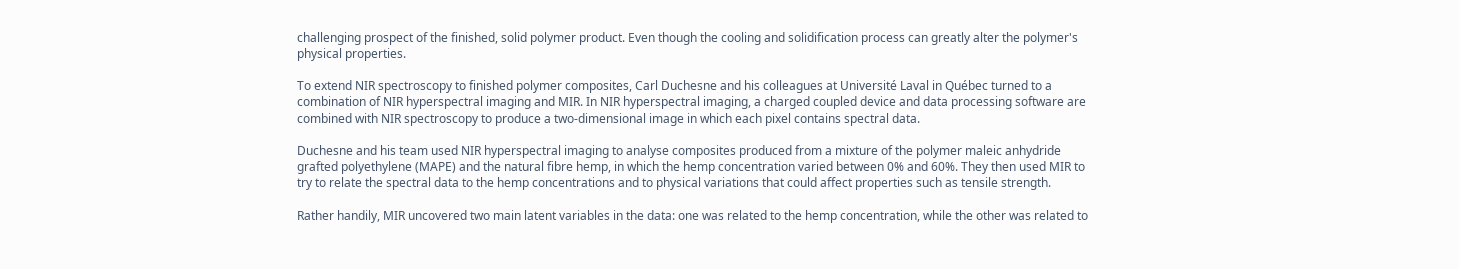challenging prospect of the finished, solid polymer product. Even though the cooling and solidification process can greatly alter the polymer's physical properties.

To extend NIR spectroscopy to finished polymer composites, Carl Duchesne and his colleagues at Université Laval in Québec turned to a combination of NIR hyperspectral imaging and MIR. In NIR hyperspectral imaging, a charged coupled device and data processing software are combined with NIR spectroscopy to produce a two-dimensional image in which each pixel contains spectral data.

Duchesne and his team used NIR hyperspectral imaging to analyse composites produced from a mixture of the polymer maleic anhydride grafted polyethylene (MAPE) and the natural fibre hemp, in which the hemp concentration varied between 0% and 60%. They then used MIR to try to relate the spectral data to the hemp concentrations and to physical variations that could affect properties such as tensile strength.

Rather handily, MIR uncovered two main latent variables in the data: one was related to the hemp concentration, while the other was related to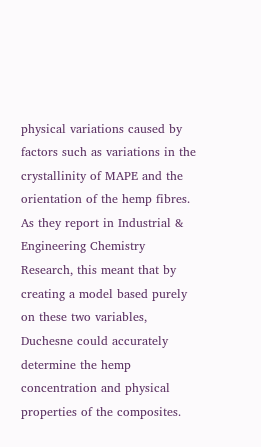physical variations caused by factors such as variations in the crystallinity of MAPE and the orientation of the hemp fibres. As they report in Industrial & Engineering Chemistry Research, this meant that by creating a model based purely on these two variables, Duchesne could accurately determine the hemp concentration and physical properties of the composites.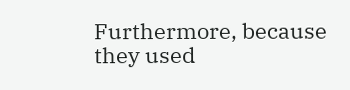Furthermore, because they used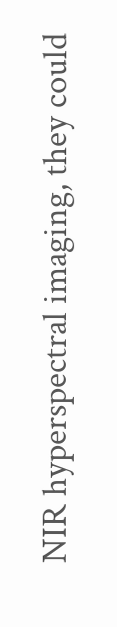NIR hyperspectral imaging, they could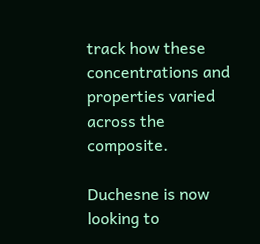track how these concentrations and properties varied across the composite.

Duchesne is now looking to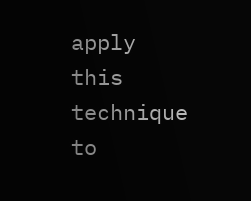apply this technique to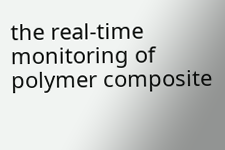the real-time monitoring of polymer composite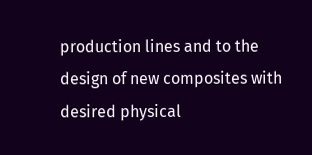production lines and to the design of new composites with desired physical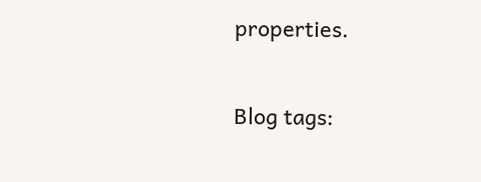properties.

Blog tags: